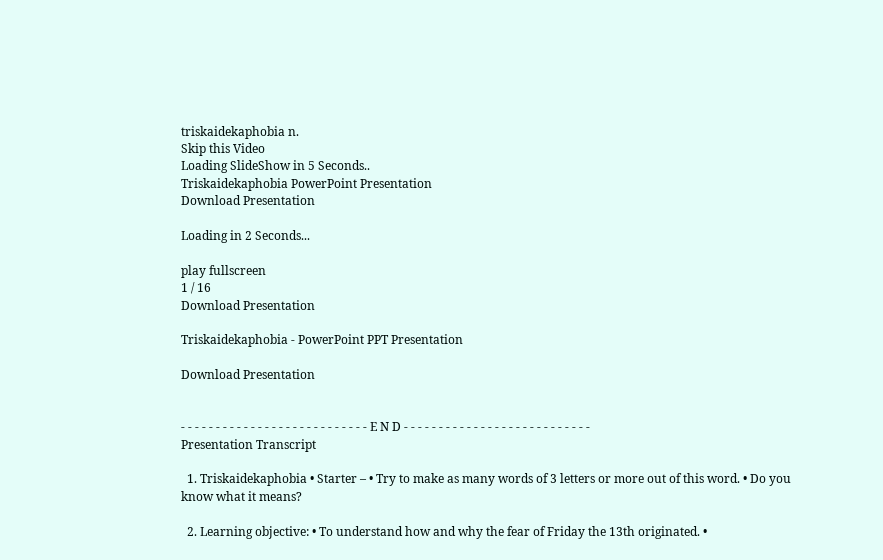triskaidekaphobia n.
Skip this Video
Loading SlideShow in 5 Seconds..
Triskaidekaphobia PowerPoint Presentation
Download Presentation

Loading in 2 Seconds...

play fullscreen
1 / 16
Download Presentation

Triskaidekaphobia - PowerPoint PPT Presentation

Download Presentation


- - - - - - - - - - - - - - - - - - - - - - - - - - - E N D - - - - - - - - - - - - - - - - - - - - - - - - - - -
Presentation Transcript

  1. Triskaidekaphobia • Starter – • Try to make as many words of 3 letters or more out of this word. • Do you know what it means?

  2. Learning objective: • To understand how and why the fear of Friday the 13th originated. •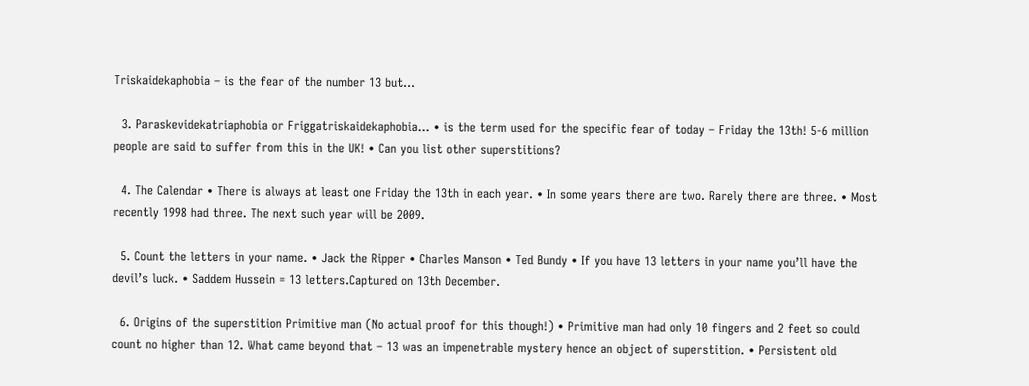Triskaidekaphobia – is the fear of the number 13 but…

  3. Paraskevidekatriaphobia or Friggatriskaidekaphobia… • is the term used for the specific fear of today – Friday the 13th! 5-6 million people are said to suffer from this in the UK! • Can you list other superstitions?

  4. The Calendar • There is always at least one Friday the 13th in each year. • In some years there are two. Rarely there are three. • Most recently 1998 had three. The next such year will be 2009.

  5. Count the letters in your name. • Jack the Ripper • Charles Manson • Ted Bundy • If you have 13 letters in your name you’ll have the devil’s luck. • Saddem Hussein = 13 letters.Captured on 13th December.

  6. Origins of the superstition Primitive man (No actual proof for this though!) • Primitive man had only 10 fingers and 2 feet so could count no higher than 12. What came beyond that – 13 was an impenetrable mystery hence an object of superstition. • Persistent old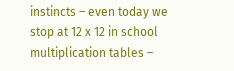instincts – even today we stop at 12 x 12 in school multiplication tables –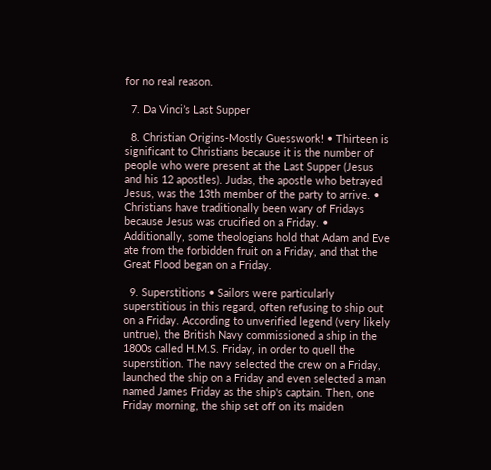for no real reason.

  7. Da Vinci’s Last Supper

  8. Christian Origins-Mostly Guesswork! • Thirteen is significant to Christians because it is the number of people who were present at the Last Supper (Jesus and his 12 apostles). Judas, the apostle who betrayed Jesus, was the 13th member of the party to arrive. • Christians have traditionally been wary of Fridays because Jesus was crucified on a Friday. • Additionally, some theologians hold that Adam and Eve ate from the forbidden fruit on a Friday, and that the Great Flood began on a Friday.

  9. Superstitions • Sailors were particularly superstitious in this regard, often refusing to ship out on a Friday. According to unverified legend (very likely untrue), the British Navy commissioned a ship in the 1800s called H.M.S. Friday, in order to quell the superstition. The navy selected the crew on a Friday, launched the ship on a Friday and even selected a man named James Friday as the ship's captain. Then, one Friday morning, the ship set off on its maiden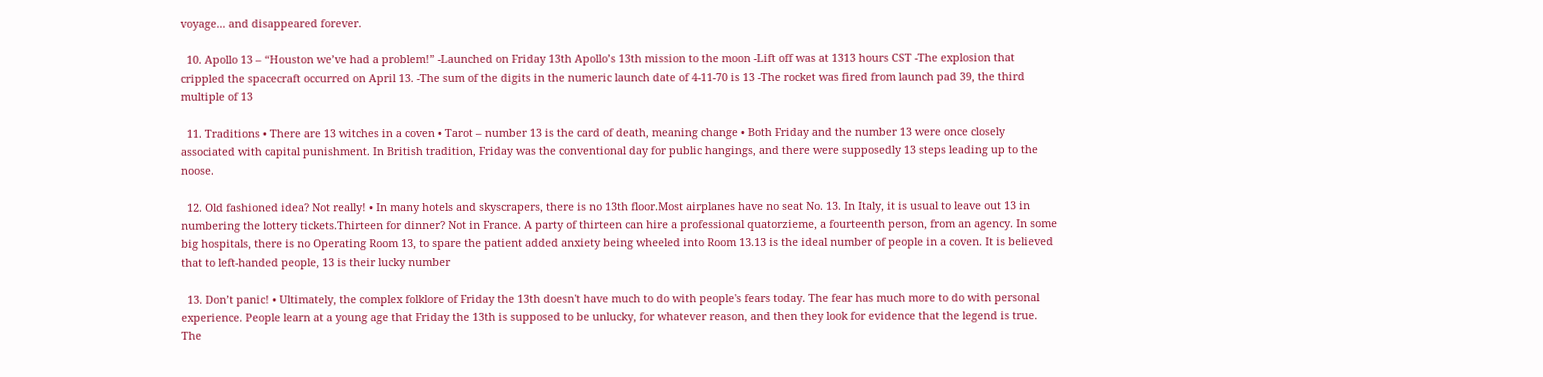voyage... and disappeared forever.

  10. Apollo 13 – “Houston we’ve had a problem!” -Launched on Friday 13th Apollo’s 13th mission to the moon -Lift off was at 1313 hours CST -The explosion that crippled the spacecraft occurred on April 13. -The sum of the digits in the numeric launch date of 4-11-70 is 13 -The rocket was fired from launch pad 39, the third multiple of 13

  11. Traditions • There are 13 witches in a coven • Tarot – number 13 is the card of death, meaning change • Both Friday and the number 13 were once closely associated with capital punishment. In British tradition, Friday was the conventional day for public hangings, and there were supposedly 13 steps leading up to the noose.

  12. Old fashioned idea? Not really! • In many hotels and skyscrapers, there is no 13th floor.Most airplanes have no seat No. 13. In Italy, it is usual to leave out 13 in numbering the lottery tickets.Thirteen for dinner? Not in France. A party of thirteen can hire a professional quatorzieme, a fourteenth person, from an agency. In some big hospitals, there is no Operating Room 13, to spare the patient added anxiety being wheeled into Room 13.13 is the ideal number of people in a coven. It is believed that to left-handed people, 13 is their lucky number

  13. Don’t panic! • Ultimately, the complex folklore of Friday the 13th doesn't have much to do with people's fears today. The fear has much more to do with personal experience. People learn at a young age that Friday the 13th is supposed to be unlucky, for whatever reason, and then they look for evidence that the legend is true. The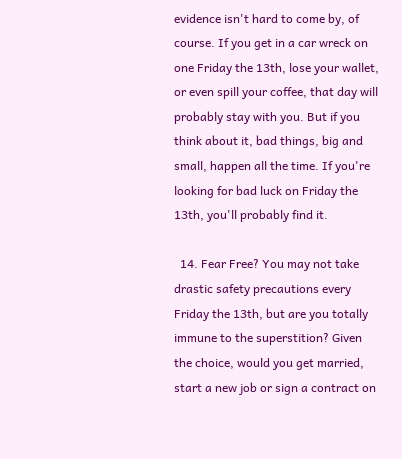evidence isn't hard to come by, of course. If you get in a car wreck on one Friday the 13th, lose your wallet, or even spill your coffee, that day will probably stay with you. But if you think about it, bad things, big and small, happen all the time. If you're looking for bad luck on Friday the 13th, you'll probably find it.

  14. Fear Free? You may not take drastic safety precautions every Friday the 13th, but are you totally immune to the superstition? Given the choice, would you get married, start a new job or sign a contract on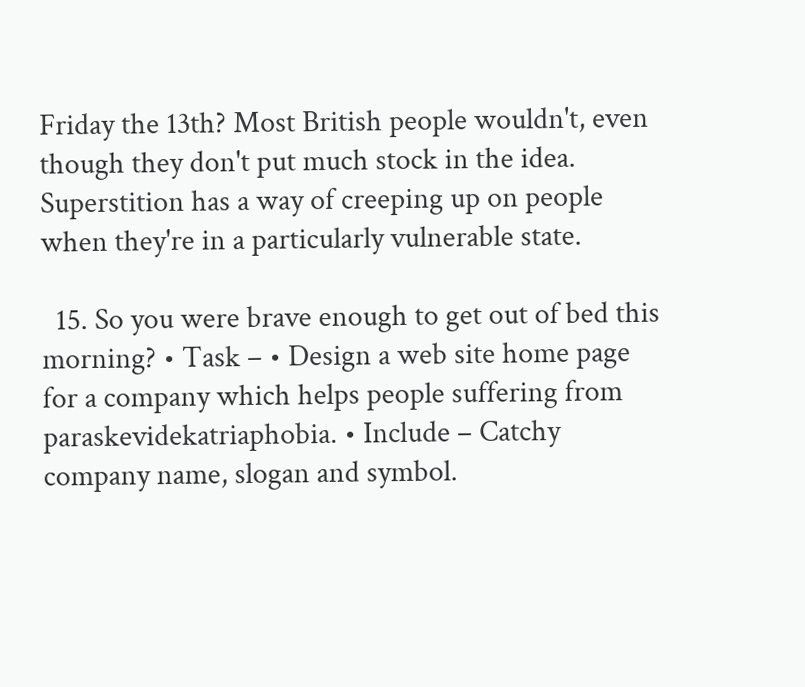Friday the 13th? Most British people wouldn't, even though they don't put much stock in the idea. Superstition has a way of creeping up on people when they're in a particularly vulnerable state.

  15. So you were brave enough to get out of bed this morning? • Task – • Design a web site home page for a company which helps people suffering from paraskevidekatriaphobia. • Include – Catchy company name, slogan and symbol.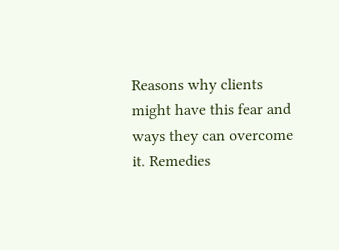Reasons why clients might have this fear and ways they can overcome it. Remedies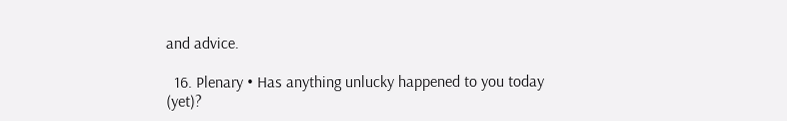and advice.

  16. Plenary • Has anything unlucky happened to you today (yet)?